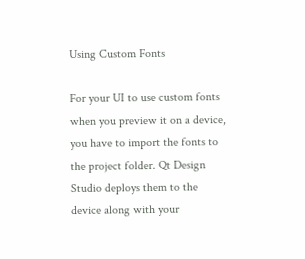Using Custom Fonts

For your UI to use custom fonts when you preview it on a device, you have to import the fonts to the project folder. Qt Design Studio deploys them to the device along with your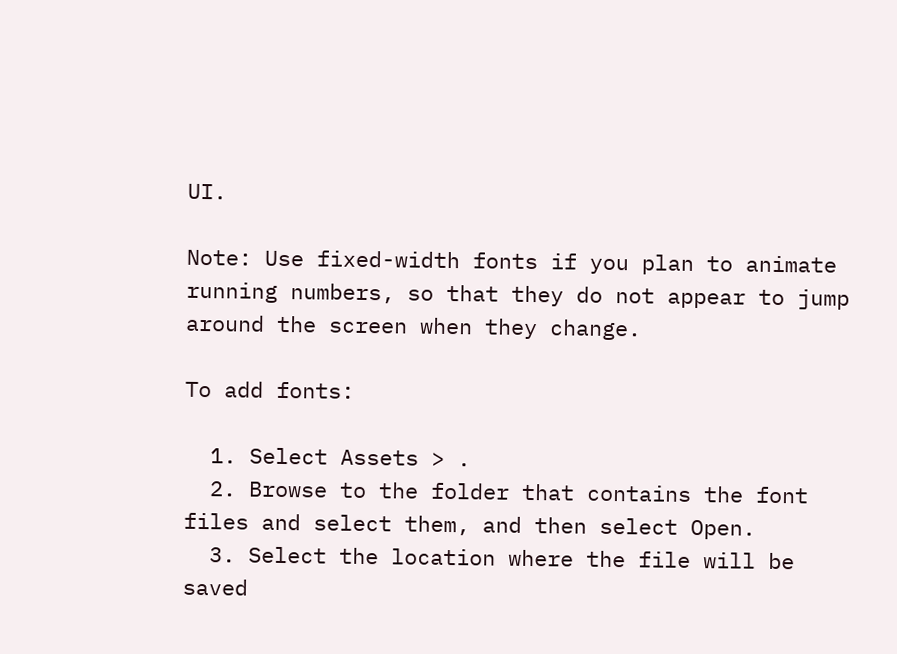UI.

Note: Use fixed-width fonts if you plan to animate running numbers, so that they do not appear to jump around the screen when they change.

To add fonts:

  1. Select Assets > .
  2. Browse to the folder that contains the font files and select them, and then select Open.
  3. Select the location where the file will be saved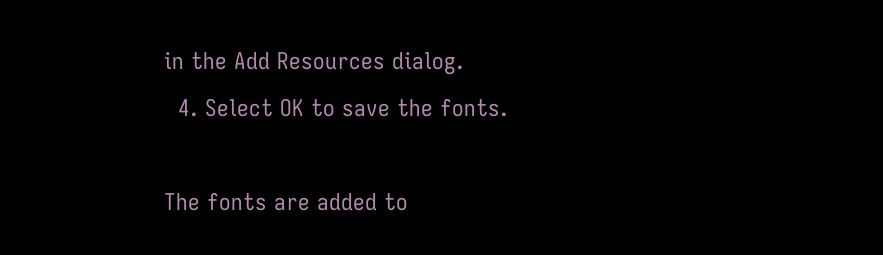in the Add Resources dialog.
  4. Select OK to save the fonts.

The fonts are added to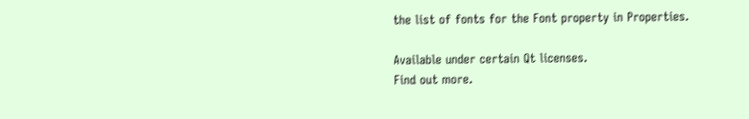the list of fonts for the Font property in Properties.

Available under certain Qt licenses.
Find out more.